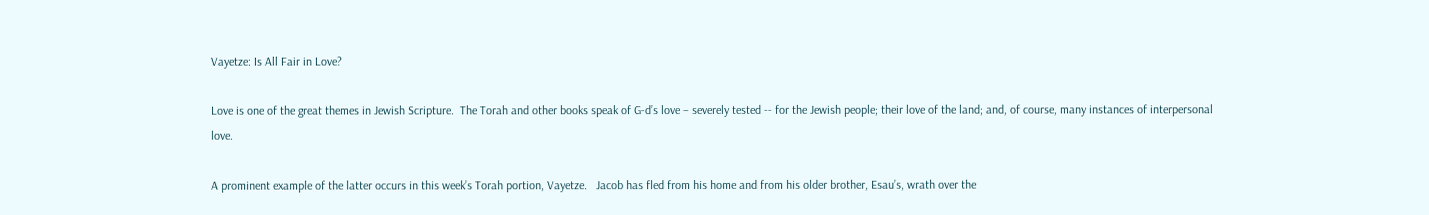Vayetze: Is All Fair in Love?

Love is one of the great themes in Jewish Scripture.  The Torah and other books speak of G-d’s love – severely tested -- for the Jewish people; their love of the land; and, of course, many instances of interpersonal love.

A prominent example of the latter occurs in this week’s Torah portion, Vayetze.   Jacob has fled from his home and from his older brother, Esau’s, wrath over the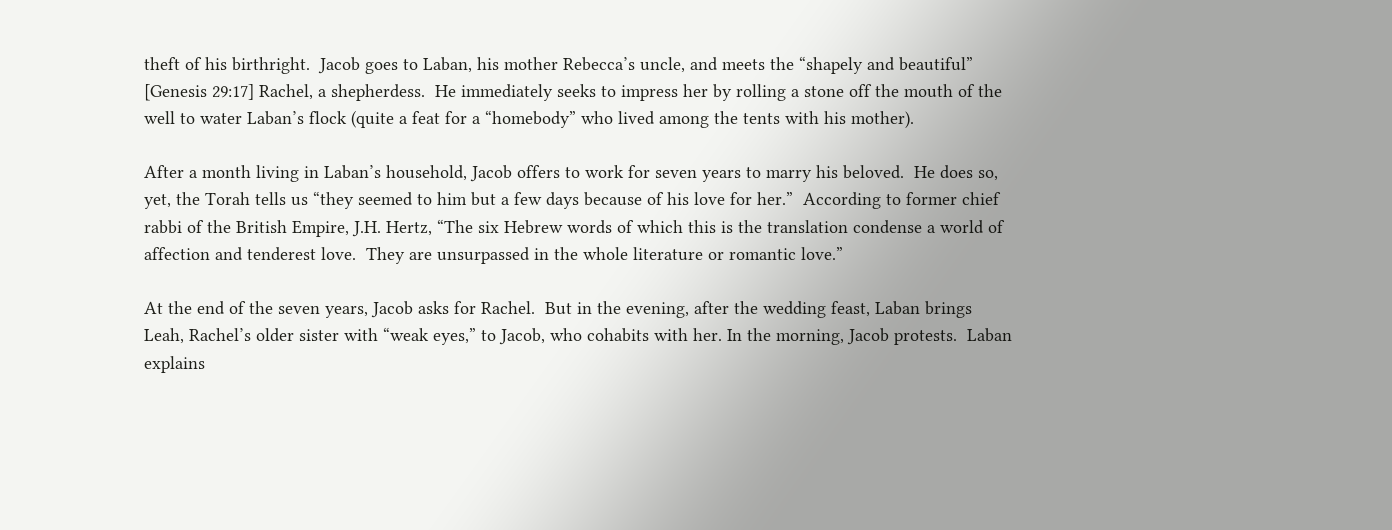theft of his birthright.  Jacob goes to Laban, his mother Rebecca’s uncle, and meets the “shapely and beautiful” [Genesis 29:17] Rachel, a shepherdess.  He immediately seeks to impress her by rolling a stone off the mouth of the well to water Laban’s flock (quite a feat for a “homebody” who lived among the tents with his mother).

After a month living in Laban’s household, Jacob offers to work for seven years to marry his beloved.  He does so, yet, the Torah tells us “they seemed to him but a few days because of his love for her.”  According to former chief rabbi of the British Empire, J.H. Hertz, “The six Hebrew words of which this is the translation condense a world of affection and tenderest love.  They are unsurpassed in the whole literature or romantic love.”

At the end of the seven years, Jacob asks for Rachel.  But in the evening, after the wedding feast, Laban brings Leah, Rachel’s older sister with “weak eyes,” to Jacob, who cohabits with her. In the morning, Jacob protests.  Laban explains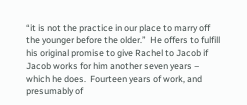“it is not the practice in our place to marry off the younger before the older.”  He offers to fulfill his original promise to give Rachel to Jacob if Jacob works for him another seven years – which he does.  Fourteen years of work, and presumably of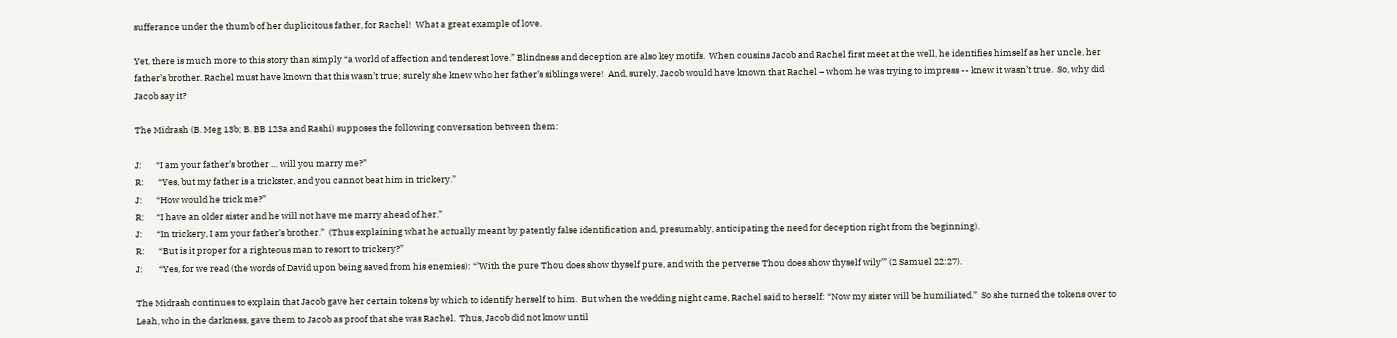sufferance under the thumb of her duplicitous father, for Rachel!  What a great example of love.

Yet, there is much more to this story than simply “a world of affection and tenderest love.” Blindness and deception are also key motifs.  When cousins Jacob and Rachel first meet at the well, he identifies himself as her uncle, her father’s brother. Rachel must have known that this wasn’t true; surely she knew who her father’s siblings were!  And, surely, Jacob would have known that Rachel – whom he was trying to impress -- knew it wasn’t true.  So, why did Jacob say it?

The Midrash (B. Meg 13b; B. BB 123a and Rashi) supposes the following conversation between them:

J:       “I am your father’s brother … will you marry me?”
R:       “Yes, but my father is a trickster, and you cannot beat him in trickery.”
J:       “How would he trick me?”
R:      “I have an older sister and he will not have me marry ahead of her.”
J:       “In trickery, I am your father’s brother.”  (Thus explaining what he actually meant by patently false identification and, presumably, anticipating the need for deception right from the beginning).
R:       “But is it proper for a righteous man to resort to trickery?”
J:        “Yes, for we read (the words of David upon being saved from his enemies): “’With the pure Thou does show thyself pure, and with the perverse Thou does show thyself wily’” (2 Samuel 22:27).

The Midrash continues to explain that Jacob gave her certain tokens by which to identify herself to him.  But when the wedding night came, Rachel said to herself: “Now my sister will be humiliated.”  So she turned the tokens over to Leah, who in the darkness, gave them to Jacob as proof that she was Rachel.  Thus, Jacob did not know until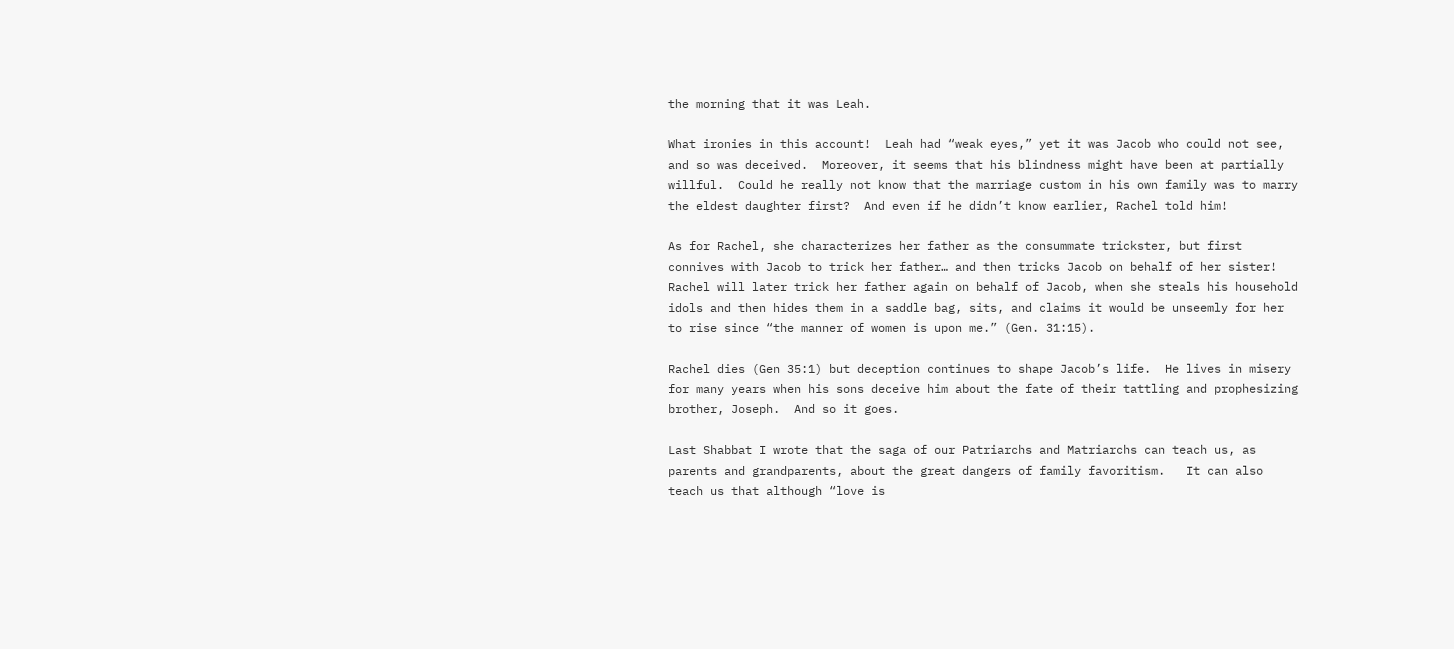the morning that it was Leah.

What ironies in this account!  Leah had “weak eyes,” yet it was Jacob who could not see, and so was deceived.  Moreover, it seems that his blindness might have been at partially willful.  Could he really not know that the marriage custom in his own family was to marry the eldest daughter first?  And even if he didn’t know earlier, Rachel told him!

As for Rachel, she characterizes her father as the consummate trickster, but first connives with Jacob to trick her father… and then tricks Jacob on behalf of her sister!  Rachel will later trick her father again on behalf of Jacob, when she steals his household idols and then hides them in a saddle bag, sits, and claims it would be unseemly for her to rise since “the manner of women is upon me.” (Gen. 31:15).

Rachel dies (Gen 35:1) but deception continues to shape Jacob’s life.  He lives in misery for many years when his sons deceive him about the fate of their tattling and prophesizing brother, Joseph.  And so it goes.

Last Shabbat I wrote that the saga of our Patriarchs and Matriarchs can teach us, as parents and grandparents, about the great dangers of family favoritism.   It can also teach us that although “love is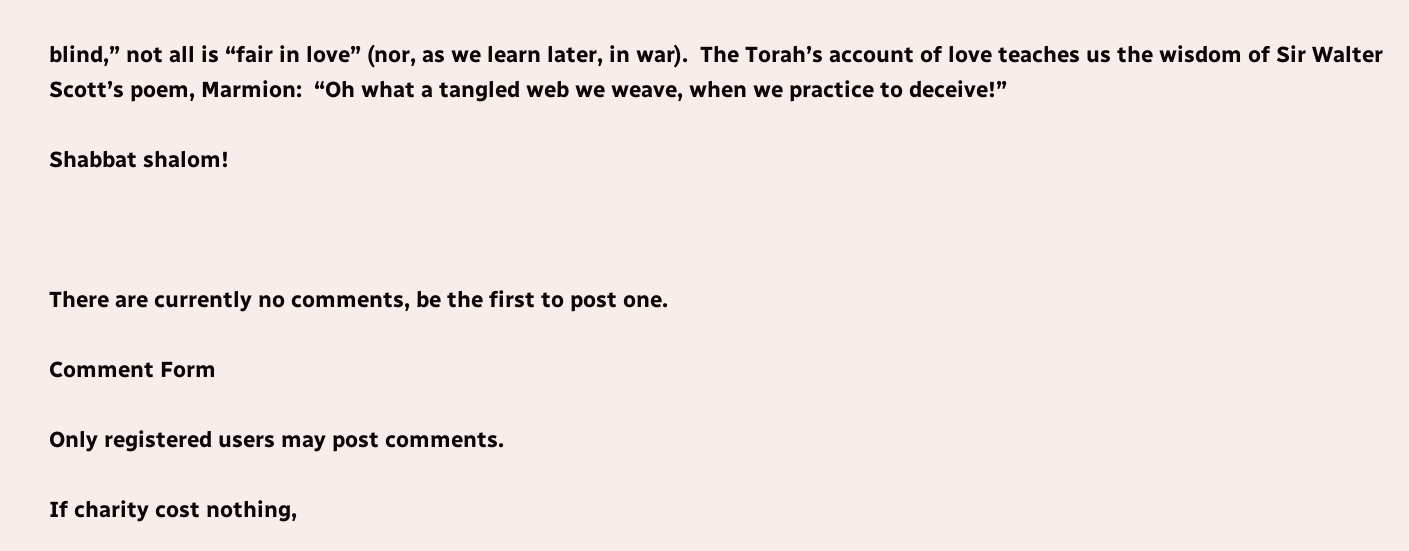blind,” not all is “fair in love” (nor, as we learn later, in war).  The Torah’s account of love teaches us the wisdom of Sir Walter Scott’s poem, Marmion:  “Oh what a tangled web we weave, when we practice to deceive!”

Shabbat shalom!



There are currently no comments, be the first to post one.

Comment Form

Only registered users may post comments.

If charity cost nothing,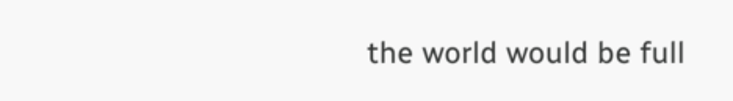the world would be full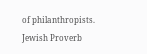of philanthropists.
Jewish Proverb